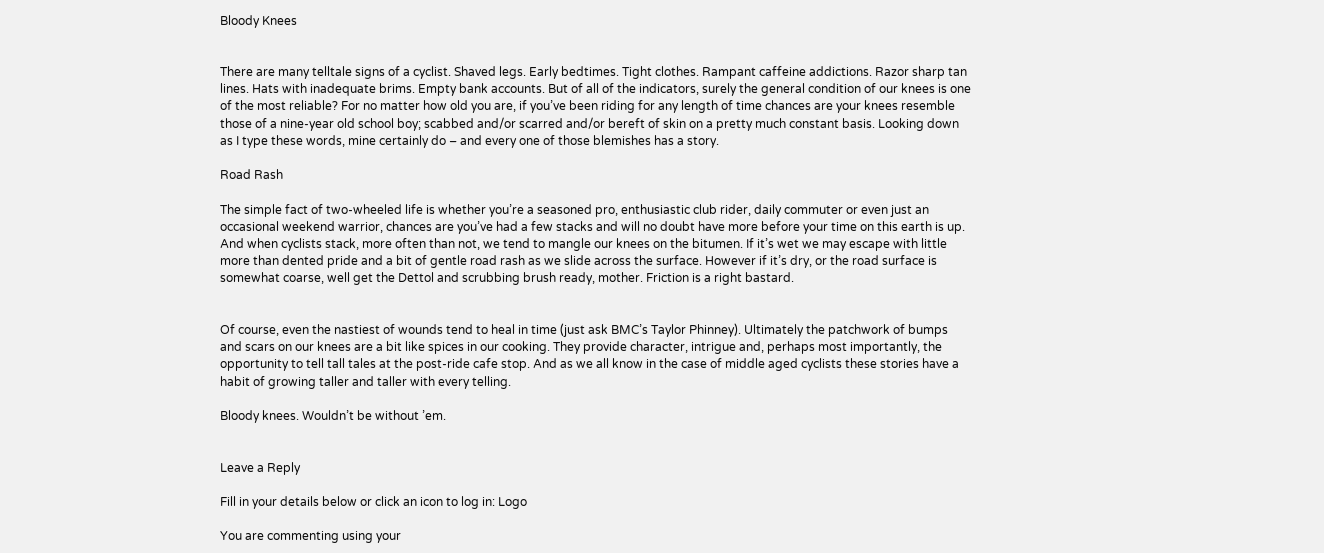Bloody Knees


There are many telltale signs of a cyclist. Shaved legs. Early bedtimes. Tight clothes. Rampant caffeine addictions. Razor sharp tan lines. Hats with inadequate brims. Empty bank accounts. But of all of the indicators, surely the general condition of our knees is one of the most reliable? For no matter how old you are, if you’ve been riding for any length of time chances are your knees resemble those of a nine-year old school boy; scabbed and/or scarred and/or bereft of skin on a pretty much constant basis. Looking down as I type these words, mine certainly do – and every one of those blemishes has a story.

Road Rash

The simple fact of two-wheeled life is whether you’re a seasoned pro, enthusiastic club rider, daily commuter or even just an occasional weekend warrior, chances are you’ve had a few stacks and will no doubt have more before your time on this earth is up. And when cyclists stack, more often than not, we tend to mangle our knees on the bitumen. If it’s wet we may escape with little more than dented pride and a bit of gentle road rash as we slide across the surface. However if it’s dry, or the road surface is somewhat coarse, well get the Dettol and scrubbing brush ready, mother. Friction is a right bastard.


Of course, even the nastiest of wounds tend to heal in time (just ask BMC’s Taylor Phinney). Ultimately the patchwork of bumps and scars on our knees are a bit like spices in our cooking. They provide character, intrigue and, perhaps most importantly, the opportunity to tell tall tales at the post-ride cafe stop. And as we all know in the case of middle aged cyclists these stories have a habit of growing taller and taller with every telling.

Bloody knees. Wouldn’t be without ’em.


Leave a Reply

Fill in your details below or click an icon to log in: Logo

You are commenting using your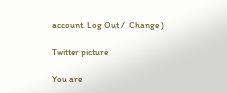account. Log Out /  Change )

Twitter picture

You are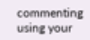commenting using your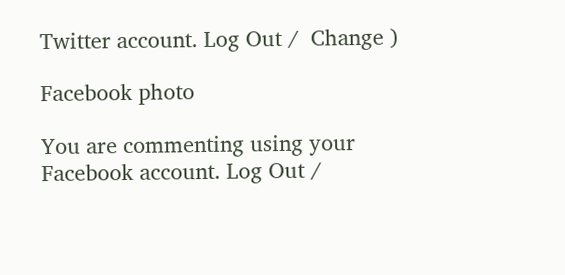Twitter account. Log Out /  Change )

Facebook photo

You are commenting using your Facebook account. Log Out /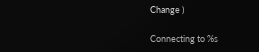Change )

Connecting to %s